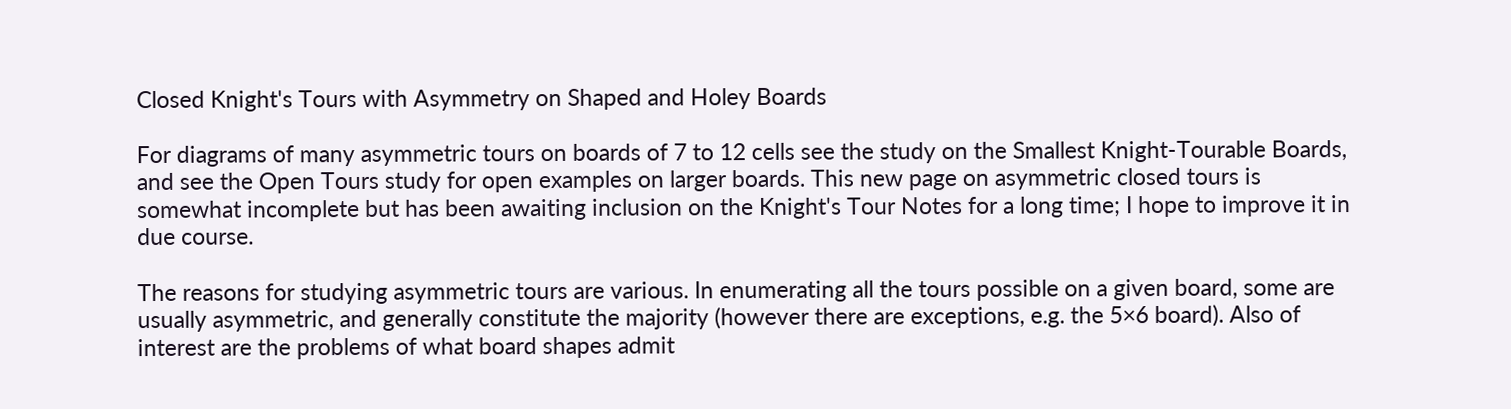Closed Knight's Tours with Asymmetry on Shaped and Holey Boards

For diagrams of many asymmetric tours on boards of 7 to 12 cells see the study on the Smallest Knight-Tourable Boards, and see the Open Tours study for open examples on larger boards. This new page on asymmetric closed tours is somewhat incomplete but has been awaiting inclusion on the Knight's Tour Notes for a long time; I hope to improve it in due course.

The reasons for studying asymmetric tours are various. In enumerating all the tours possible on a given board, some are usually asymmetric, and generally constitute the majority (however there are exceptions, e.g. the 5×6 board). Also of interest are the problems of what board shapes admit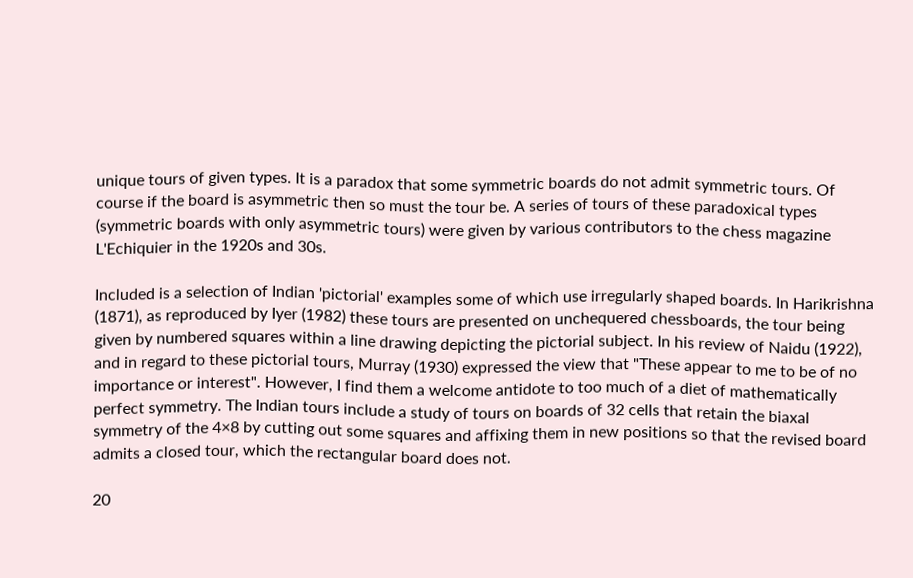unique tours of given types. It is a paradox that some symmetric boards do not admit symmetric tours. Of course if the board is asymmetric then so must the tour be. A series of tours of these paradoxical types (symmetric boards with only asymmetric tours) were given by various contributors to the chess magazine L'Echiquier in the 1920s and 30s.

Included is a selection of Indian 'pictorial' examples some of which use irregularly shaped boards. In Harikrishna (1871), as reproduced by Iyer (1982) these tours are presented on unchequered chessboards, the tour being given by numbered squares within a line drawing depicting the pictorial subject. In his review of Naidu (1922), and in regard to these pictorial tours, Murray (1930) expressed the view that "These appear to me to be of no importance or interest". However, I find them a welcome antidote to too much of a diet of mathematically perfect symmetry. The Indian tours include a study of tours on boards of 32 cells that retain the biaxal symmetry of the 4×8 by cutting out some squares and affixing them in new positions so that the revised board admits a closed tour, which the rectangular board does not.

20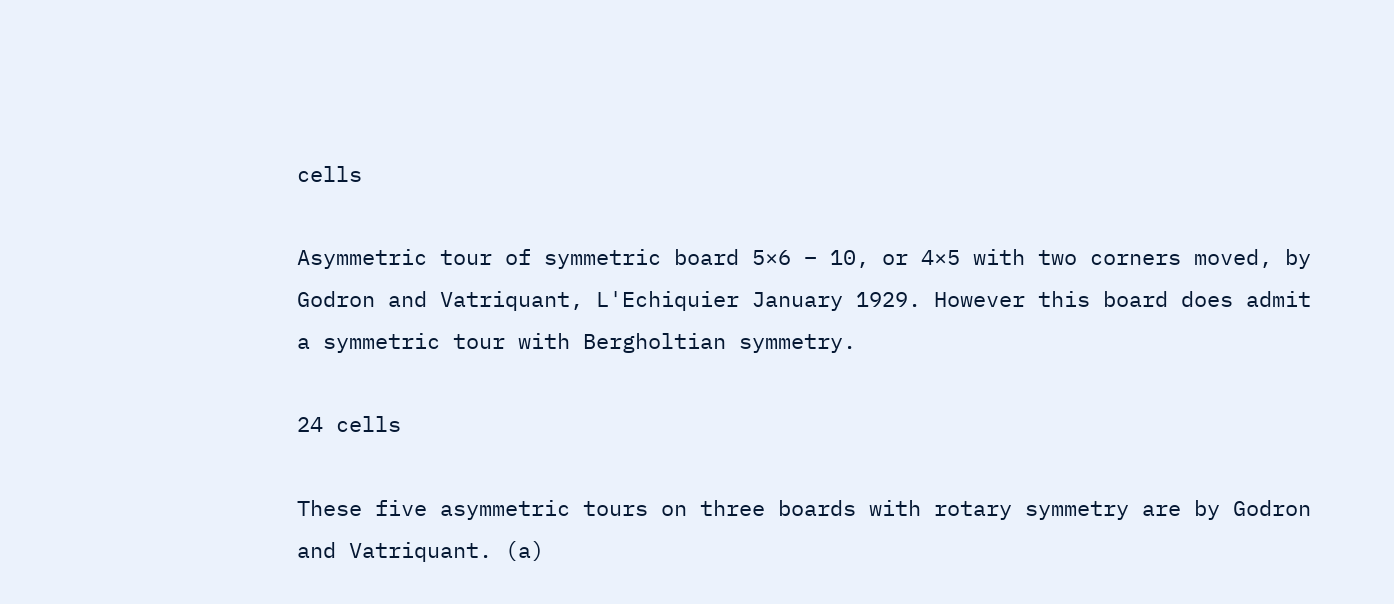cells

Asymmetric tour of symmetric board 5×6 – 10, or 4×5 with two corners moved, by Godron and Vatriquant, L'Echiquier January 1929. However this board does admit a symmetric tour with Bergholtian symmetry.

24 cells

These five asymmetric tours on three boards with rotary symmetry are by Godron and Vatriquant. (a)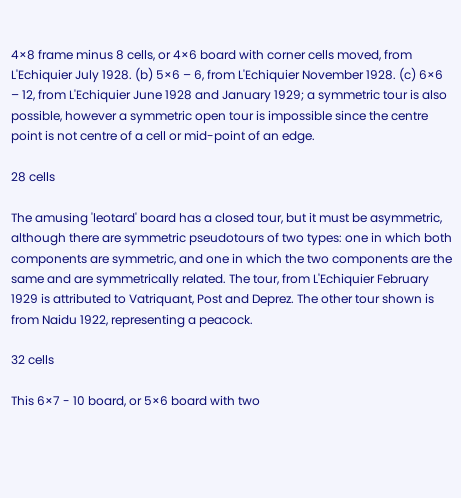4×8 frame minus 8 cells, or 4×6 board with corner cells moved, from L'Echiquier July 1928. (b) 5×6 – 6, from L'Echiquier November 1928. (c) 6×6 – 12, from L'Echiquier June 1928 and January 1929; a symmetric tour is also possible, however a symmetric open tour is impossible since the centre point is not centre of a cell or mid-point of an edge.

28 cells

The amusing 'leotard' board has a closed tour, but it must be asymmetric, although there are symmetric pseudotours of two types: one in which both components are symmetric, and one in which the two components are the same and are symmetrically related. The tour, from L'Echiquier February 1929 is attributed to Vatriquant, Post and Deprez. The other tour shown is from Naidu 1922, representing a peacock.

32 cells

This 6×7 - 10 board, or 5×6 board with two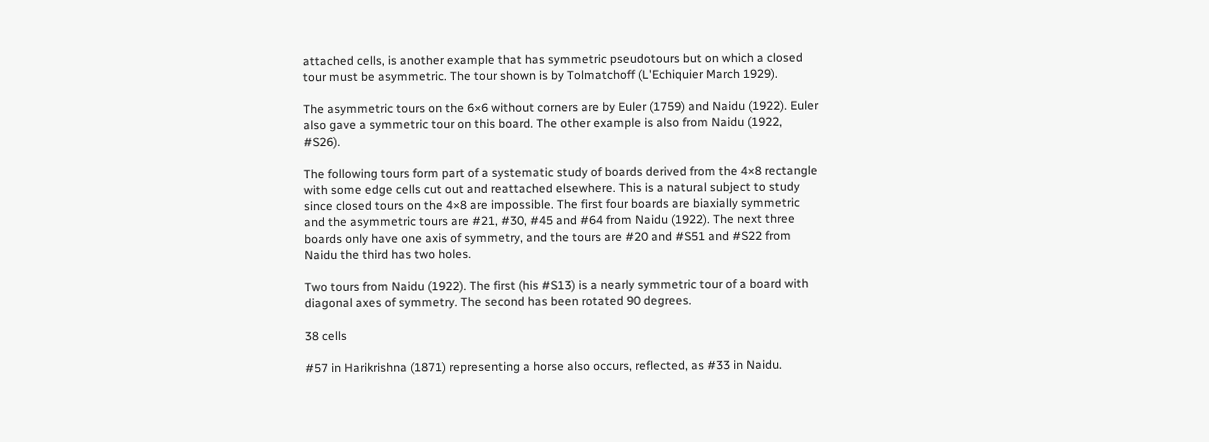attached cells, is another example that has symmetric pseudotours but on which a closed tour must be asymmetric. The tour shown is by Tolmatchoff (L'Echiquier March 1929).

The asymmetric tours on the 6×6 without corners are by Euler (1759) and Naidu (1922). Euler also gave a symmetric tour on this board. The other example is also from Naidu (1922, #S26).

The following tours form part of a systematic study of boards derived from the 4×8 rectangle with some edge cells cut out and reattached elsewhere. This is a natural subject to study since closed tours on the 4×8 are impossible. The first four boards are biaxially symmetric and the asymmetric tours are #21, #30, #45 and #64 from Naidu (1922). The next three boards only have one axis of symmetry, and the tours are #20 and #S51 and #S22 from Naidu the third has two holes.

Two tours from Naidu (1922). The first (his #S13) is a nearly symmetric tour of a board with diagonal axes of symmetry. The second has been rotated 90 degrees.

38 cells

#57 in Harikrishna (1871) representing a horse also occurs, reflected, as #33 in Naidu.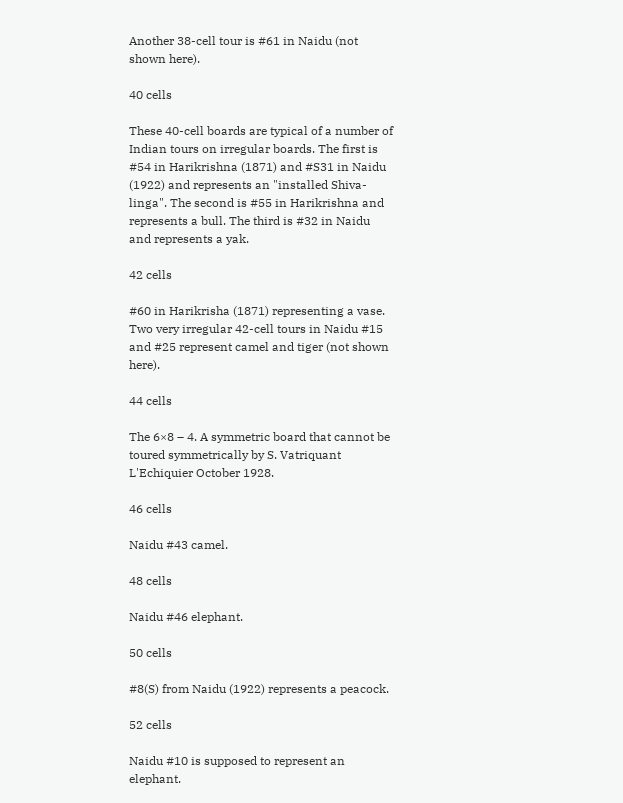Another 38-cell tour is #61 in Naidu (not shown here).

40 cells

These 40-cell boards are typical of a number of Indian tours on irregular boards. The first is #54 in Harikrishna (1871) and #S31 in Naidu (1922) and represents an "installed Shiva-linga". The second is #55 in Harikrishna and represents a bull. The third is #32 in Naidu and represents a yak.

42 cells

#60 in Harikrisha (1871) representing a vase. Two very irregular 42-cell tours in Naidu #15 and #25 represent camel and tiger (not shown here).

44 cells

The 6×8 – 4. A symmetric board that cannot be toured symmetrically by S. Vatriquant L'Echiquier October 1928.

46 cells

Naidu #43 camel.

48 cells

Naidu #46 elephant.

50 cells

#8(S) from Naidu (1922) represents a peacock.

52 cells

Naidu #10 is supposed to represent an elephant.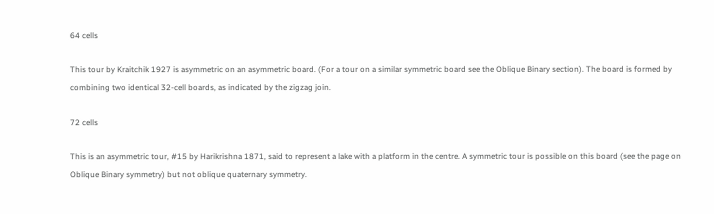64 cells

This tour by Kraitchik 1927 is asymmetric on an asymmetric board. (For a tour on a similar symmetric board see the Oblique Binary section). The board is formed by combining two identical 32-cell boards, as indicated by the zigzag join.

72 cells

This is an asymmetric tour, #15 by Harikrishna 1871, said to represent a lake with a platform in the centre. A symmetric tour is possible on this board (see the page on Oblique Binary symmetry) but not oblique quaternary symmetry.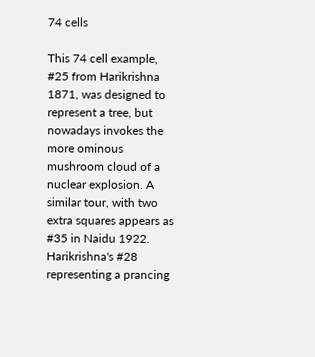74 cells

This 74 cell example, #25 from Harikrishna 1871, was designed to represent a tree, but nowadays invokes the more ominous mushroom cloud of a nuclear explosion. A similar tour, with two extra squares appears as #35 in Naidu 1922. Harikrishna's #28 representing a prancing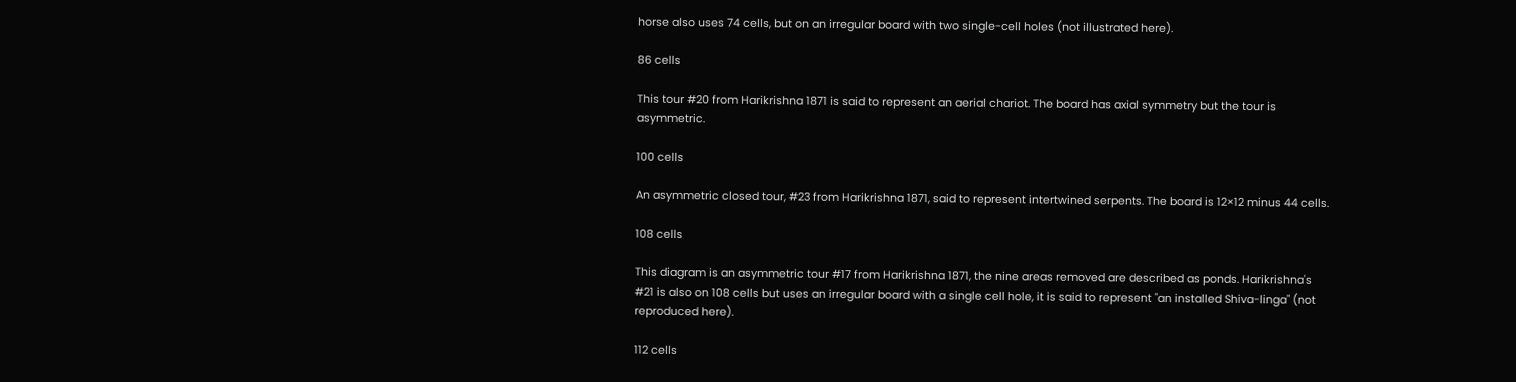horse also uses 74 cells, but on an irregular board with two single-cell holes (not illustrated here).

86 cells

This tour #20 from Harikrishna 1871 is said to represent an aerial chariot. The board has axial symmetry but the tour is asymmetric.

100 cells

An asymmetric closed tour, #23 from Harikrishna 1871, said to represent intertwined serpents. The board is 12×12 minus 44 cells.

108 cells

This diagram is an asymmetric tour #17 from Harikrishna 1871, the nine areas removed are described as ponds. Harikrishna's #21 is also on 108 cells but uses an irregular board with a single cell hole, it is said to represent "an installed Shiva-linga" (not reproduced here).

112 cells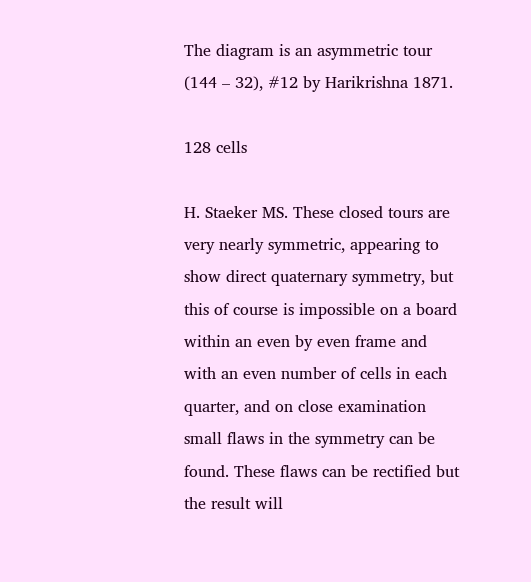The diagram is an asymmetric tour (144 – 32), #12 by Harikrishna 1871.

128 cells

H. Staeker MS. These closed tours are very nearly symmetric, appearing to show direct quaternary symmetry, but this of course is impossible on a board within an even by even frame and with an even number of cells in each quarter, and on close examination small flaws in the symmetry can be found. These flaws can be rectified but the result will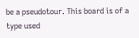be a pseudotour. This board is of a type used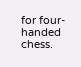for four-handed chess.